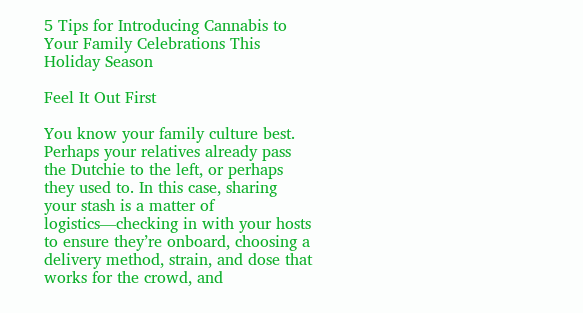5 Tips for Introducing Cannabis to Your Family Celebrations This Holiday Season

Feel It Out First

You know your family culture best. Perhaps your relatives already pass the Dutchie to the left, or perhaps they used to. In this case, sharing your stash is a matter of logistics—checking in with your hosts to ensure they’re onboard, choosing a delivery method, strain, and dose that works for the crowd, and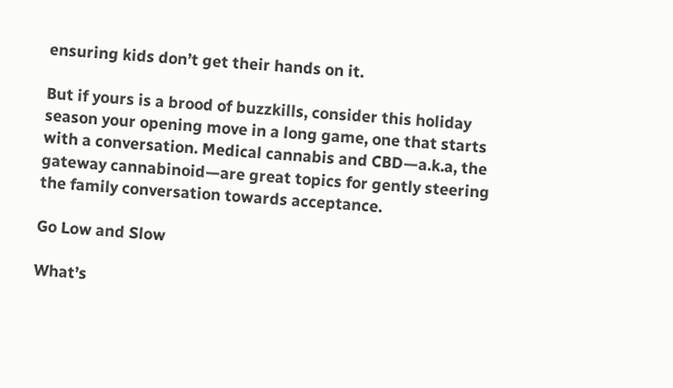ensuring kids don’t get their hands on it.

But if yours is a brood of buzzkills, consider this holiday season your opening move in a long game, one that starts with a conversation. Medical cannabis and CBD—a.k.a, the gateway cannabinoid—are great topics for gently steering the family conversation towards acceptance.

Go Low and Slow

What’s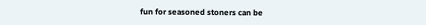fun for seasoned stoners can be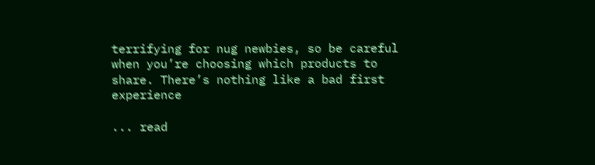terrifying for nug newbies, so be careful when you’re choosing which products to share. There’s nothing like a bad first experience

... read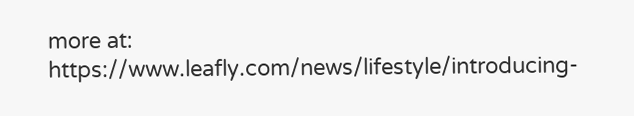more at: https://www.leafly.com/news/lifestyle/introducing-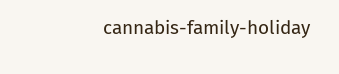cannabis-family-holiday